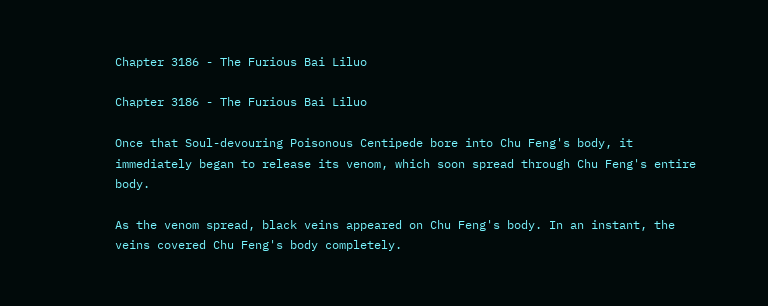Chapter 3186 - The Furious Bai Liluo

Chapter 3186 - The Furious Bai Liluo

Once that Soul-devouring Poisonous Centipede bore into Chu Feng's body, it immediately began to release its venom, which soon spread through Chu Feng's entire body.

As the venom spread, black veins appeared on Chu Feng's body. In an instant, the veins covered Chu Feng's body completely.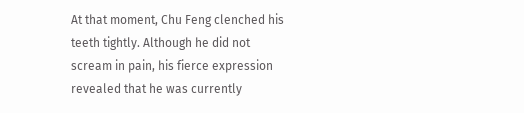At that moment, Chu Feng clenched his teeth tightly. Although he did not scream in pain, his fierce expression revealed that he was currently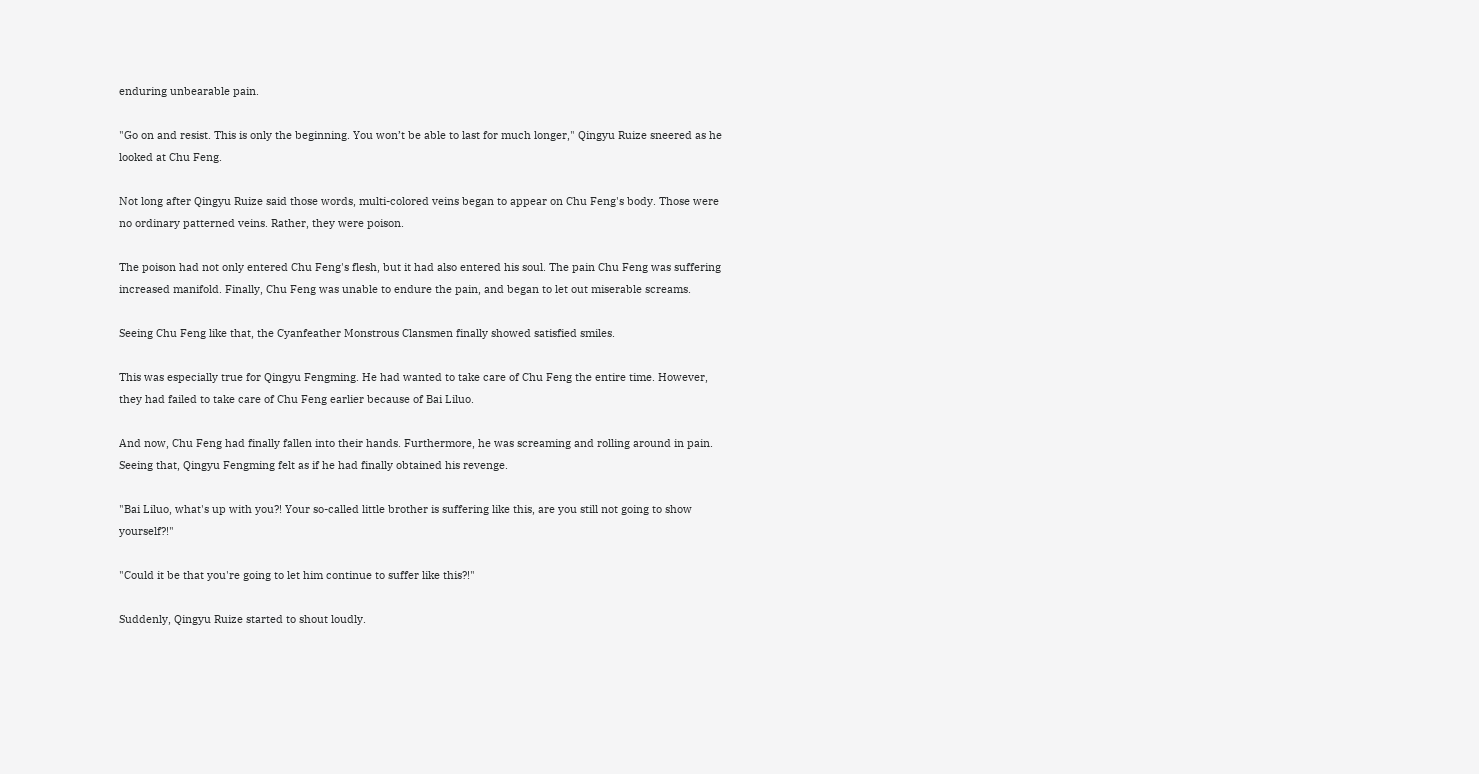enduring unbearable pain.

"Go on and resist. This is only the beginning. You won’t be able to last for much longer," Qingyu Ruize sneered as he looked at Chu Feng.

Not long after Qingyu Ruize said those words, multi-colored veins began to appear on Chu Feng's body. Those were no ordinary patterned veins. Rather, they were poison.

The poison had not only entered Chu Feng's flesh, but it had also entered his soul. The pain Chu Feng was suffering increased manifold. Finally, Chu Feng was unable to endure the pain, and began to let out miserable screams.

Seeing Chu Feng like that, the Cyanfeather Monstrous Clansmen finally showed satisfied smiles.

This was especially true for Qingyu Fengming. He had wanted to take care of Chu Feng the entire time. However, they had failed to take care of Chu Feng earlier because of Bai Liluo.

And now, Chu Feng had finally fallen into their hands. Furthermore, he was screaming and rolling around in pain. Seeing that, Qingyu Fengming felt as if he had finally obtained his revenge.

"Bai Liluo, what's up with you?! Your so-called little brother is suffering like this, are you still not going to show yourself?!"

"Could it be that you're going to let him continue to suffer like this?!"

Suddenly, Qingyu Ruize started to shout loudly.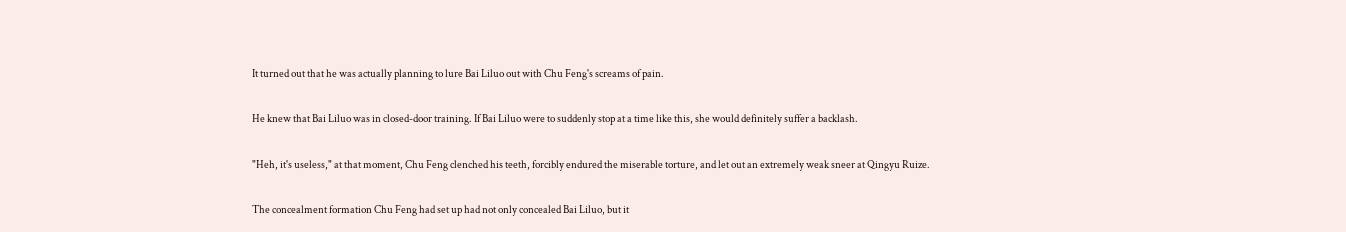It turned out that he was actually planning to lure Bai Liluo out with Chu Feng's screams of pain.

He knew that Bai Liluo was in closed-door training. If Bai Liluo were to suddenly stop at a time like this, she would definitely suffer a backlash.

"Heh, it's useless," at that moment, Chu Feng clenched his teeth, forcibly endured the miserable torture, and let out an extremely weak sneer at Qingyu Ruize.

The concealment formation Chu Feng had set up had not only concealed Bai Liluo, but it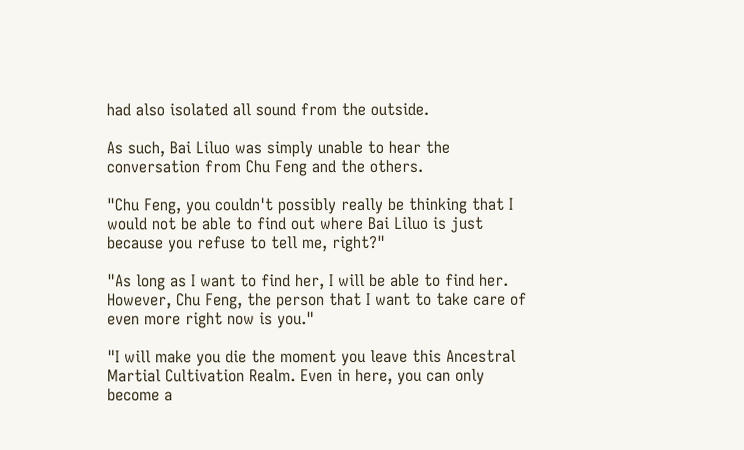had also isolated all sound from the outside.

As such, Bai Liluo was simply unable to hear the conversation from Chu Feng and the others.

"Chu Feng, you couldn't possibly really be thinking that I would not be able to find out where Bai Liluo is just because you refuse to tell me, right?"

"As long as I want to find her, I will be able to find her. However, Chu Feng, the person that I want to take care of even more right now is you."

"I will make you die the moment you leave this Ancestral Martial Cultivation Realm. Even in here, you can only become a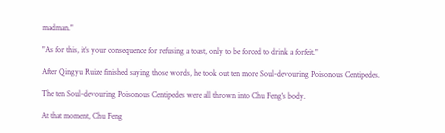madman."

"As for this, it’s your consequence for refusing a toast, only to be forced to drink a forfeit."

After Qingyu Ruize finished saying those words, he took out ten more Soul-devouring Poisonous Centipedes.

The ten Soul-devouring Poisonous Centipedes were all thrown into Chu Feng's body.

At that moment, Chu Feng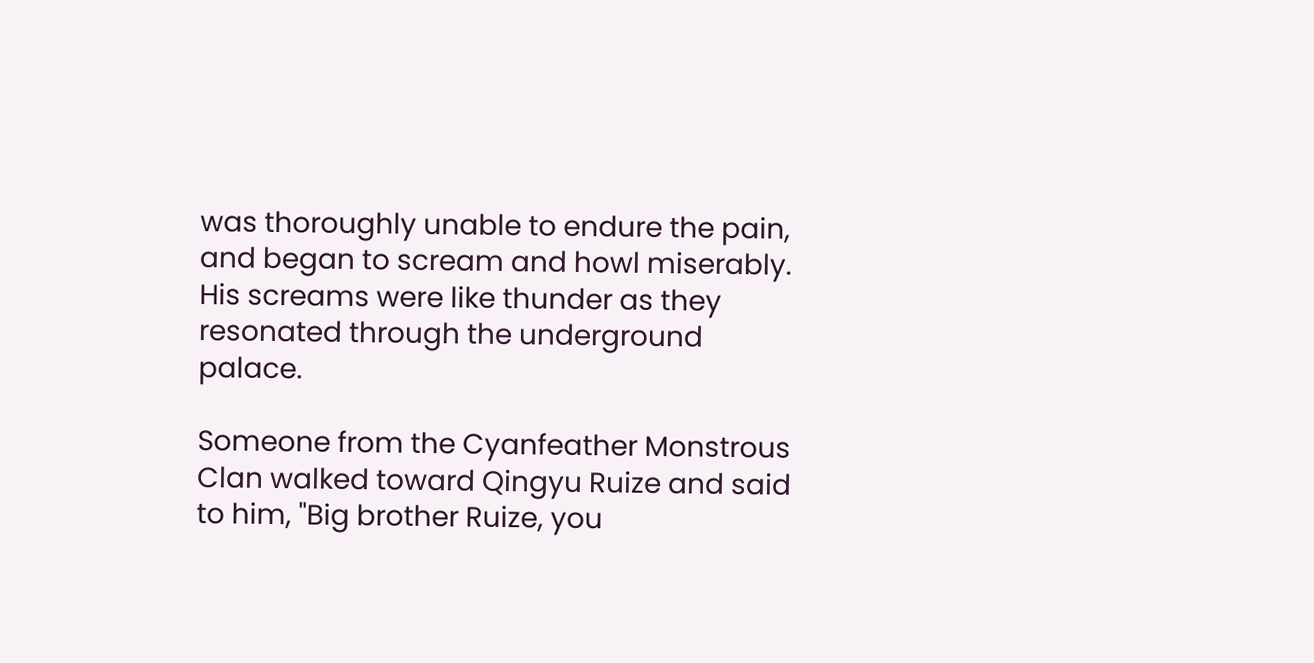was thoroughly unable to endure the pain, and began to scream and howl miserably. His screams were like thunder as they resonated through the underground palace.

Someone from the Cyanfeather Monstrous Clan walked toward Qingyu Ruize and said to him, "Big brother Ruize, you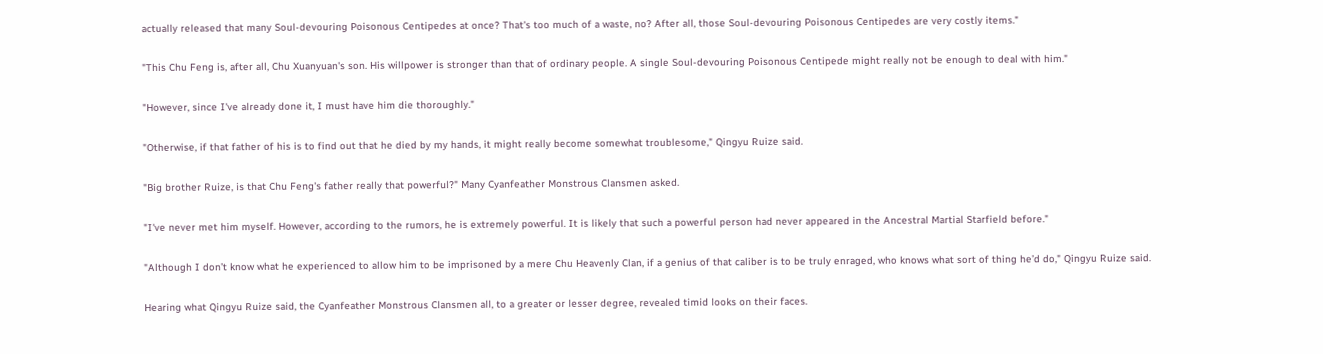actually released that many Soul-devouring Poisonous Centipedes at once? That's too much of a waste, no? After all, those Soul-devouring Poisonous Centipedes are very costly items."

"This Chu Feng is, after all, Chu Xuanyuan's son. His willpower is stronger than that of ordinary people. A single Soul-devouring Poisonous Centipede might really not be enough to deal with him."

"However, since I've already done it, I must have him die thoroughly."

"Otherwise, if that father of his is to find out that he died by my hands, it might really become somewhat troublesome," Qingyu Ruize said.

"Big brother Ruize, is that Chu Feng's father really that powerful?" Many Cyanfeather Monstrous Clansmen asked.

"I've never met him myself. However, according to the rumors, he is extremely powerful. It is likely that such a powerful person had never appeared in the Ancestral Martial Starfield before."

"Although I don’t know what he experienced to allow him to be imprisoned by a mere Chu Heavenly Clan, if a genius of that caliber is to be truly enraged, who knows what sort of thing he’d do," Qingyu Ruize said.

Hearing what Qingyu Ruize said, the Cyanfeather Monstrous Clansmen all, to a greater or lesser degree, revealed timid looks on their faces.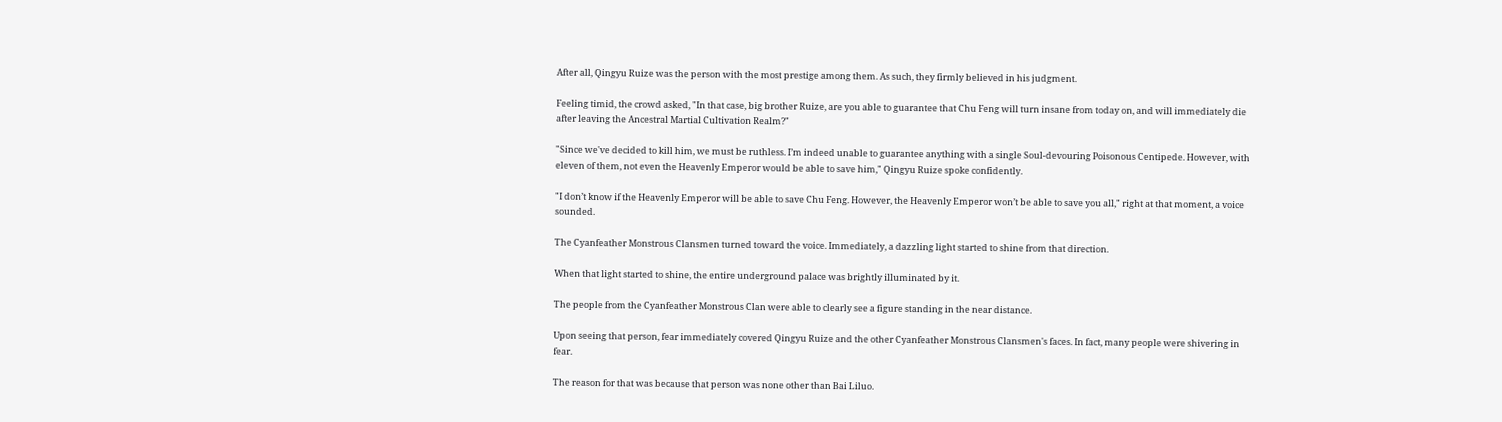After all, Qingyu Ruize was the person with the most prestige among them. As such, they firmly believed in his judgment.

Feeling timid, the crowd asked, "In that case, big brother Ruize, are you able to guarantee that Chu Feng will turn insane from today on, and will immediately die after leaving the Ancestral Martial Cultivation Realm?"

"Since we've decided to kill him, we must be ruthless. I’m indeed unable to guarantee anything with a single Soul-devouring Poisonous Centipede. However, with eleven of them, not even the Heavenly Emperor would be able to save him," Qingyu Ruize spoke confidently.

"I don’t know if the Heavenly Emperor will be able to save Chu Feng. However, the Heavenly Emperor won’t be able to save you all," right at that moment, a voice sounded.

The Cyanfeather Monstrous Clansmen turned toward the voice. Immediately, a dazzling light started to shine from that direction.

When that light started to shine, the entire underground palace was brightly illuminated by it.

The people from the Cyanfeather Monstrous Clan were able to clearly see a figure standing in the near distance.

Upon seeing that person, fear immediately covered Qingyu Ruize and the other Cyanfeather Monstrous Clansmen's faces. In fact, many people were shivering in fear.

The reason for that was because that person was none other than Bai Liluo.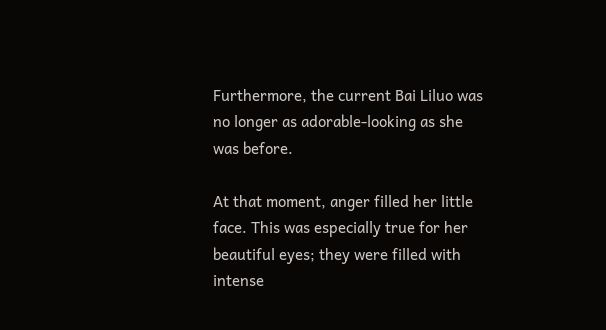Furthermore, the current Bai Liluo was no longer as adorable-looking as she was before.

At that moment, anger filled her little face. This was especially true for her beautiful eyes; they were filled with intense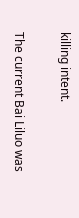killing intent.

The current Bai Liluo was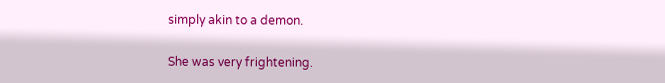simply akin to a demon.

She was very frightening.